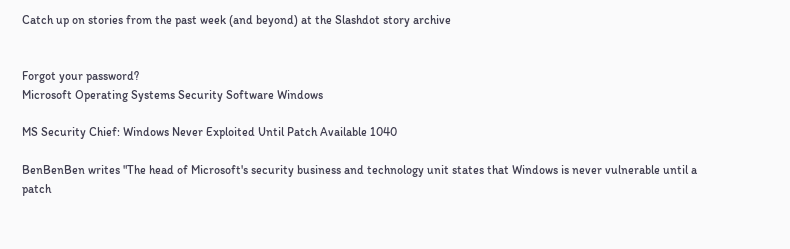Catch up on stories from the past week (and beyond) at the Slashdot story archive


Forgot your password?
Microsoft Operating Systems Security Software Windows

MS Security Chief: Windows Never Exploited Until Patch Available 1040

BenBenBen writes "The head of Microsoft's security business and technology unit states that Windows is never vulnerable until a patch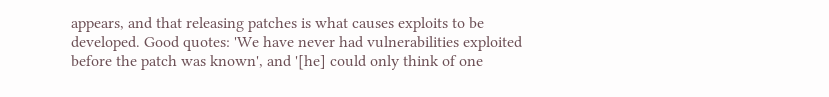appears, and that releasing patches is what causes exploits to be developed. Good quotes: 'We have never had vulnerabilities exploited before the patch was known', and '[he] could only think of one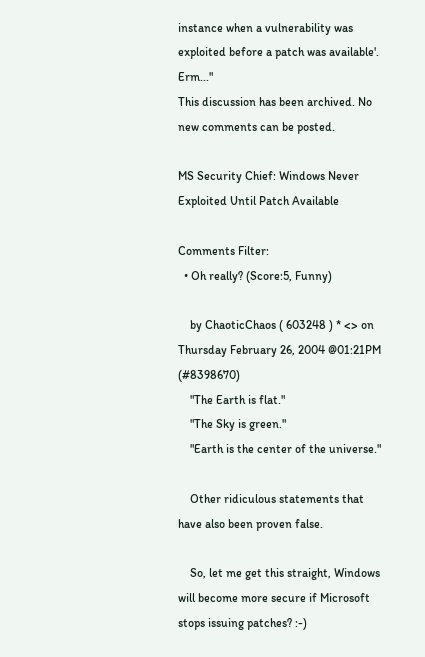instance when a vulnerability was exploited before a patch was available'. Erm..."
This discussion has been archived. No new comments can be posted.

MS Security Chief: Windows Never Exploited Until Patch Available

Comments Filter:
  • Oh really? (Score:5, Funny)

    by ChaoticChaos ( 603248 ) * <> on Thursday February 26, 2004 @01:21PM (#8398670)
    "The Earth is flat."
    "The Sky is green."
    "Earth is the center of the universe."

    Other ridiculous statements that have also been proven false.

    So, let me get this straight, Windows will become more secure if Microsoft stops issuing patches? :-)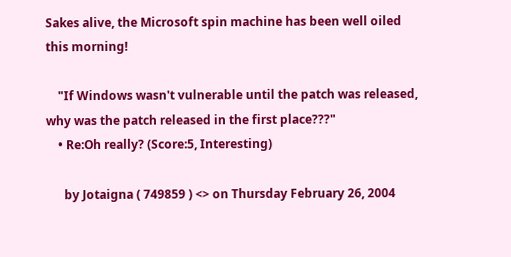Sakes alive, the Microsoft spin machine has been well oiled this morning!

    "If Windows wasn't vulnerable until the patch was released, why was the patch released in the first place???"
    • Re:Oh really? (Score:5, Interesting)

      by Jotaigna ( 749859 ) <> on Thursday February 26, 2004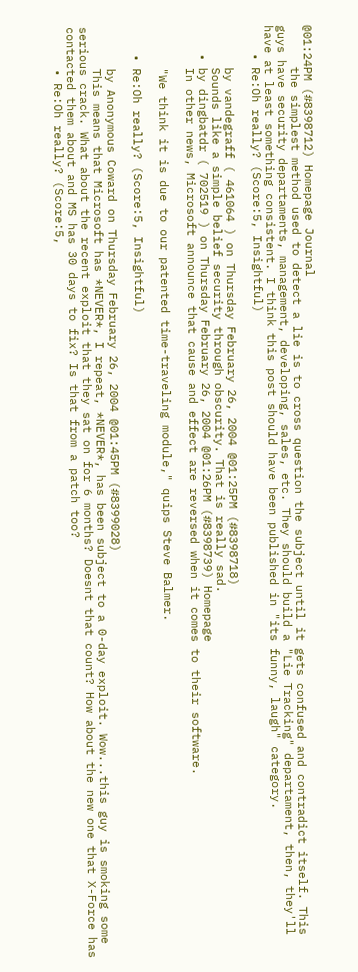@01:24PM (#8398712) Homepage Journal
      the simplest method used to detect a lie is to cross question the subject until it gets confused and contradict itself. This guys have security departaments, management, developing, sales, etc. They should build a "Lie Tracking" departament, then, they'll have at least something consistent. I think this post should have been published in "its funny, laugh" category.
    • Re:Oh really? (Score:5, Insightful)

      by vandegraff ( 461064 ) on Thursday February 26, 2004 @01:25PM (#8398718)
      Sounds like a simple belief security through obscurity. That is really sad.
    • by dingbatdr ( 702519 ) on Thursday February 26, 2004 @01:26PM (#8398739) Homepage
      In other news, Microsoft announce that cause and effect are reversed when it comes to their software.

      "We think it is due to our patented time-traveling module," quips Steve Balmer.

    • Re:Oh really? (Score:5, Insightful)

      by Anonymous Coward on Thursday February 26, 2004 @01:45PM (#8399028)
      This means that Microsoft has *NEVER*, I repeat, *NEVER*, has been subject to a 0-day exploit. Wow...this guy is smoking some serious crack. What about the recent exploit that they sat on for 6 months? Doesnt that count? How about the new one that X-Force has contacted them about and MS has 30 days to fix? Is that from a patch too?
      • Re:Oh really? (Score:5,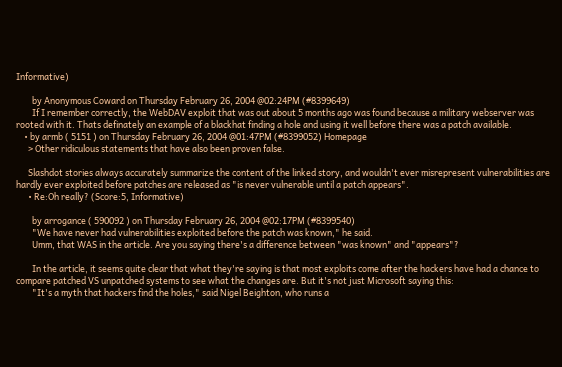Informative)

        by Anonymous Coward on Thursday February 26, 2004 @02:24PM (#8399649)
        If I remember correctly, the WebDAV exploit that was out about 5 months ago was found because a military webserver was rooted with it. Thats definately an example of a blackhat finding a hole and using it well before there was a patch available.
    • by armb ( 5151 ) on Thursday February 26, 2004 @01:47PM (#8399052) Homepage
      > Other ridiculous statements that have also been proven false.

      Slashdot stories always accurately summarize the content of the linked story, and wouldn't ever misrepresent vulnerabilities are hardly ever exploited before patches are released as "is never vulnerable until a patch appears".
      • Re:Oh really? (Score:5, Informative)

        by arrogance ( 590092 ) on Thursday February 26, 2004 @02:17PM (#8399540)
        "We have never had vulnerabilities exploited before the patch was known," he said.
        Umm, that WAS in the article. Are you saying there's a difference between "was known" and "appears"?

        In the article, it seems quite clear that what they're saying is that most exploits come after the hackers have had a chance to compare patched VS unpatched systems to see what the changes are. But it's not just Microsoft saying this:
        "It's a myth that hackers find the holes," said Nigel Beighton, who runs a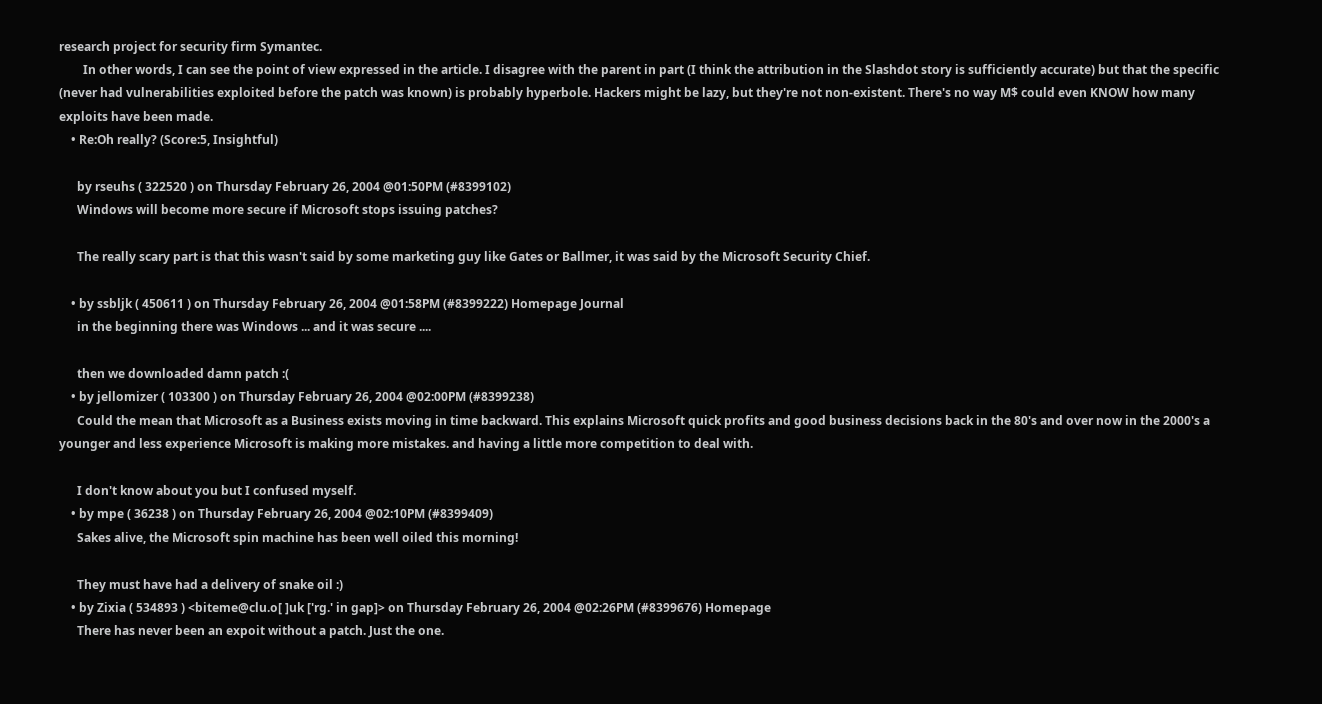research project for security firm Symantec.
        In other words, I can see the point of view expressed in the article. I disagree with the parent in part (I think the attribution in the Slashdot story is sufficiently accurate) but that the specific (never had vulnerabilities exploited before the patch was known) is probably hyperbole. Hackers might be lazy, but they're not non-existent. There's no way M$ could even KNOW how many exploits have been made.
    • Re:Oh really? (Score:5, Insightful)

      by rseuhs ( 322520 ) on Thursday February 26, 2004 @01:50PM (#8399102)
      Windows will become more secure if Microsoft stops issuing patches?

      The really scary part is that this wasn't said by some marketing guy like Gates or Ballmer, it was said by the Microsoft Security Chief.

    • by ssbljk ( 450611 ) on Thursday February 26, 2004 @01:58PM (#8399222) Homepage Journal
      in the beginning there was Windows ... and it was secure ....

      then we downloaded damn patch :(
    • by jellomizer ( 103300 ) on Thursday February 26, 2004 @02:00PM (#8399238)
      Could the mean that Microsoft as a Business exists moving in time backward. This explains Microsoft quick profits and good business decisions back in the 80's and over now in the 2000's a younger and less experience Microsoft is making more mistakes. and having a little more competition to deal with.

      I don't know about you but I confused myself.
    • by mpe ( 36238 ) on Thursday February 26, 2004 @02:10PM (#8399409)
      Sakes alive, the Microsoft spin machine has been well oiled this morning!

      They must have had a delivery of snake oil :)
    • by Zixia ( 534893 ) <biteme@clu.o[ ]uk ['rg.' in gap]> on Thursday February 26, 2004 @02:26PM (#8399676) Homepage
      There has never been an expoit without a patch. Just the one.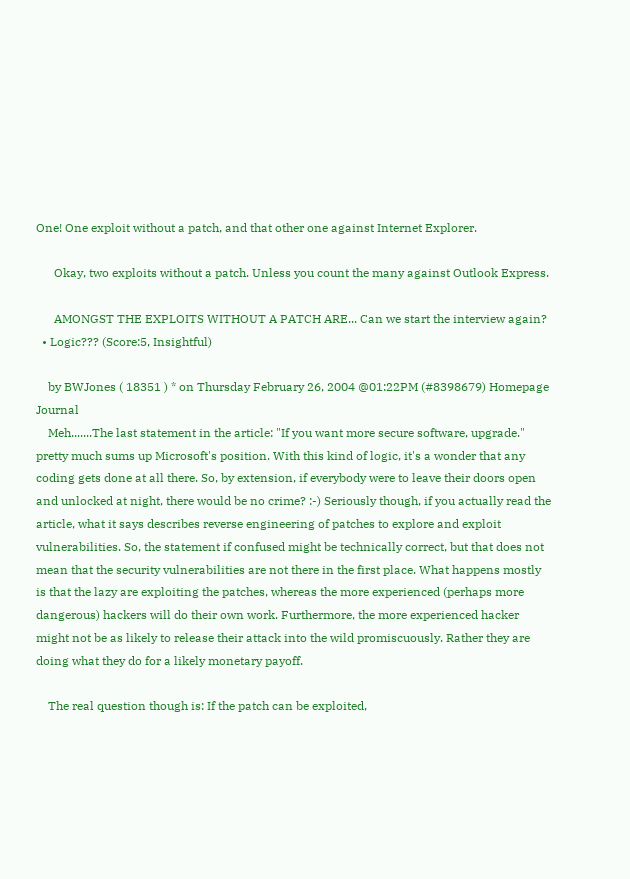One! One exploit without a patch, and that other one against Internet Explorer.

      Okay, two exploits without a patch. Unless you count the many against Outlook Express.

      AMONGST THE EXPLOITS WITHOUT A PATCH ARE... Can we start the interview again?
  • Logic??? (Score:5, Insightful)

    by BWJones ( 18351 ) * on Thursday February 26, 2004 @01:22PM (#8398679) Homepage Journal
    Meh.......The last statement in the article: "If you want more secure software, upgrade." pretty much sums up Microsoft's position. With this kind of logic, it's a wonder that any coding gets done at all there. So, by extension, if everybody were to leave their doors open and unlocked at night, there would be no crime? :-) Seriously though, if you actually read the article, what it says describes reverse engineering of patches to explore and exploit vulnerabilities. So, the statement if confused might be technically correct, but that does not mean that the security vulnerabilities are not there in the first place. What happens mostly is that the lazy are exploiting the patches, whereas the more experienced (perhaps more dangerous) hackers will do their own work. Furthermore, the more experienced hacker might not be as likely to release their attack into the wild promiscuously. Rather they are doing what they do for a likely monetary payoff.

    The real question though is: If the patch can be exploited,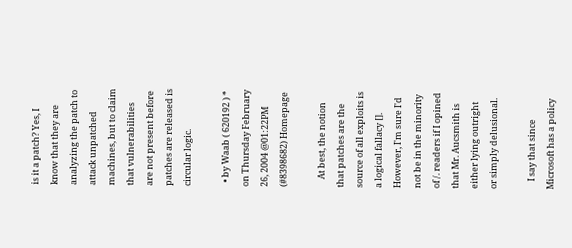is it a patch? Yes, I know that they are analyzing the patch to attack unpatched machines, but to claim that vulnerabilities are not present before patches are released is circular logic.

  • by Waab ( 620192 ) * on Thursday February 26, 2004 @01:22PM (#8398682) Homepage

    At best, the notion that patches are the source of all exploits is a logical fallacy []. However, I'm sure I'd not be in the minority of /. readers if I opined that Mr. Aucsmith is either lying outright or simply delusional.

    I say that since Microsoft has a policy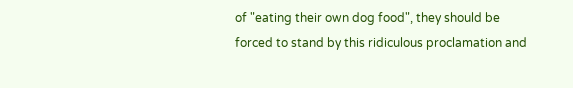of "eating their own dog food", they should be forced to stand by this ridiculous proclamation and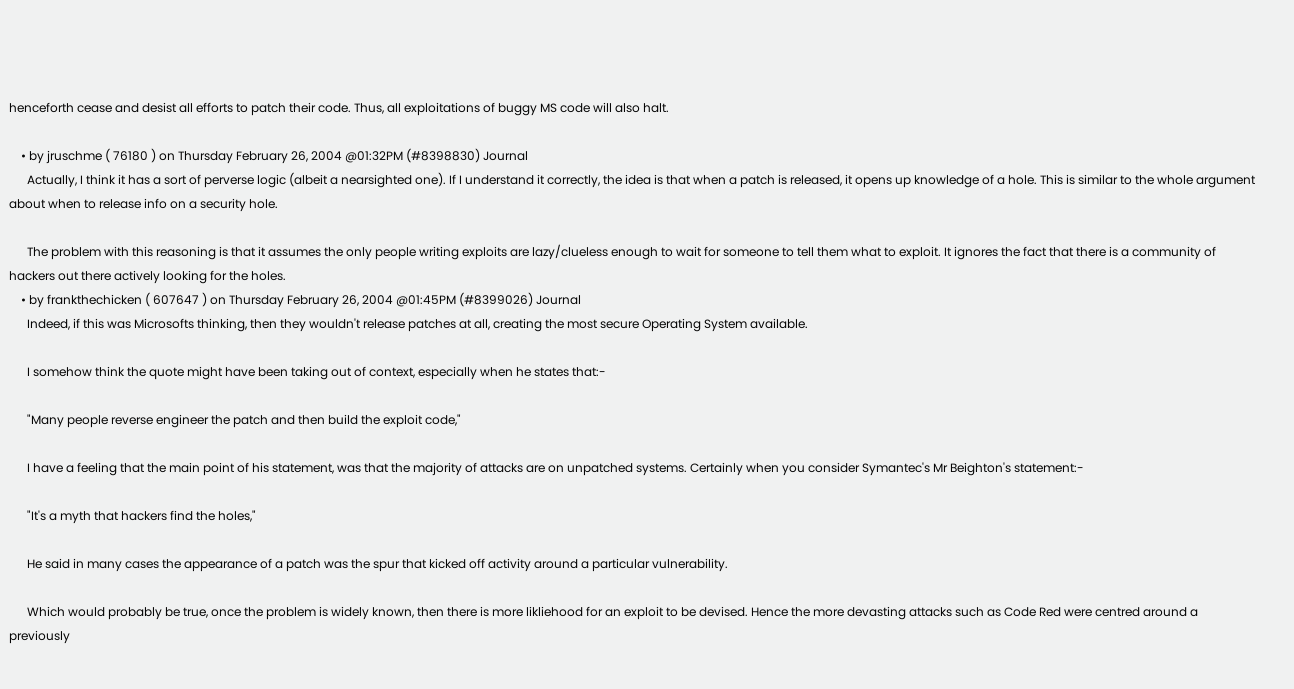henceforth cease and desist all efforts to patch their code. Thus, all exploitations of buggy MS code will also halt.

    • by jruschme ( 76180 ) on Thursday February 26, 2004 @01:32PM (#8398830) Journal
      Actually, I think it has a sort of perverse logic (albeit a nearsighted one). If I understand it correctly, the idea is that when a patch is released, it opens up knowledge of a hole. This is similar to the whole argument about when to release info on a security hole.

      The problem with this reasoning is that it assumes the only people writing exploits are lazy/clueless enough to wait for someone to tell them what to exploit. It ignores the fact that there is a community of hackers out there actively looking for the holes.
    • by frankthechicken ( 607647 ) on Thursday February 26, 2004 @01:45PM (#8399026) Journal
      Indeed, if this was Microsofts thinking, then they wouldn't release patches at all, creating the most secure Operating System available.

      I somehow think the quote might have been taking out of context, especially when he states that:-

      "Many people reverse engineer the patch and then build the exploit code,"

      I have a feeling that the main point of his statement, was that the majority of attacks are on unpatched systems. Certainly when you consider Symantec's Mr Beighton's statement:-

      "It's a myth that hackers find the holes,"

      He said in many cases the appearance of a patch was the spur that kicked off activity around a particular vulnerability.

      Which would probably be true, once the problem is widely known, then there is more likliehood for an exploit to be devised. Hence the more devasting attacks such as Code Red were centred around a previously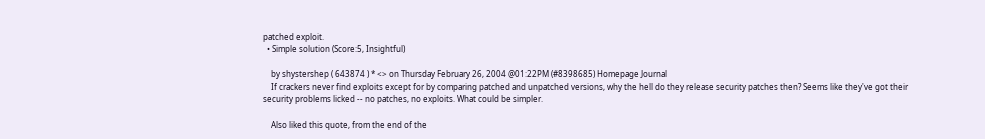patched exploit.
  • Simple solution (Score:5, Insightful)

    by shystershep ( 643874 ) * <> on Thursday February 26, 2004 @01:22PM (#8398685) Homepage Journal
    If crackers never find exploits except for by comparing patched and unpatched versions, why the hell do they release security patches then? Seems like they've got their security problems licked -- no patches, no exploits. What could be simpler.

    Also liked this quote, from the end of the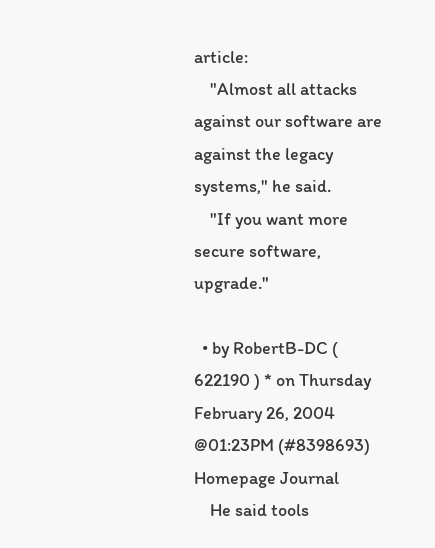article:
    "Almost all attacks against our software are against the legacy systems," he said.
    "If you want more secure software, upgrade."

  • by RobertB-DC ( 622190 ) * on Thursday February 26, 2004 @01:23PM (#8398693) Homepage Journal
    He said tools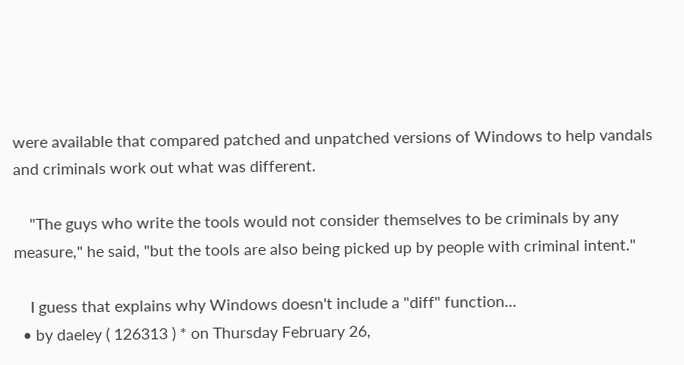were available that compared patched and unpatched versions of Windows to help vandals and criminals work out what was different.

    "The guys who write the tools would not consider themselves to be criminals by any measure," he said, "but the tools are also being picked up by people with criminal intent."

    I guess that explains why Windows doesn't include a "diff" function...
  • by daeley ( 126313 ) * on Thursday February 26,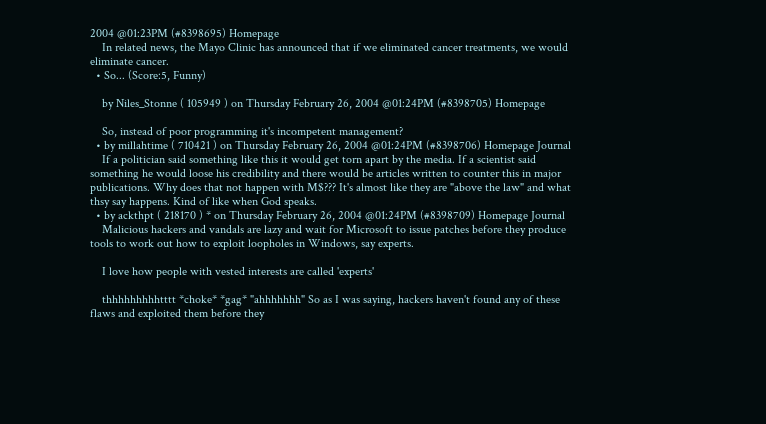2004 @01:23PM (#8398695) Homepage
    In related news, the Mayo Clinic has announced that if we eliminated cancer treatments, we would eliminate cancer.
  • So... (Score:5, Funny)

    by Niles_Stonne ( 105949 ) on Thursday February 26, 2004 @01:24PM (#8398705) Homepage

    So, instead of poor programming it's incompetent management?
  • by millahtime ( 710421 ) on Thursday February 26, 2004 @01:24PM (#8398706) Homepage Journal
    If a politician said something like this it would get torn apart by the media. If a scientist said something he would loose his credibility and there would be articles written to counter this in major publications. Why does that not happen with M$??? It's almost like they are "above the law" and what thsy say happens. Kind of like when God speaks.
  • by ackthpt ( 218170 ) * on Thursday February 26, 2004 @01:24PM (#8398709) Homepage Journal
    Malicious hackers and vandals are lazy and wait for Microsoft to issue patches before they produce tools to work out how to exploit loopholes in Windows, say experts.

    I love how people with vested interests are called 'experts'

    thhhhhhhhhtttt *choke* *gag* "ahhhhhhh" So as I was saying, hackers haven't found any of these flaws and exploited them before they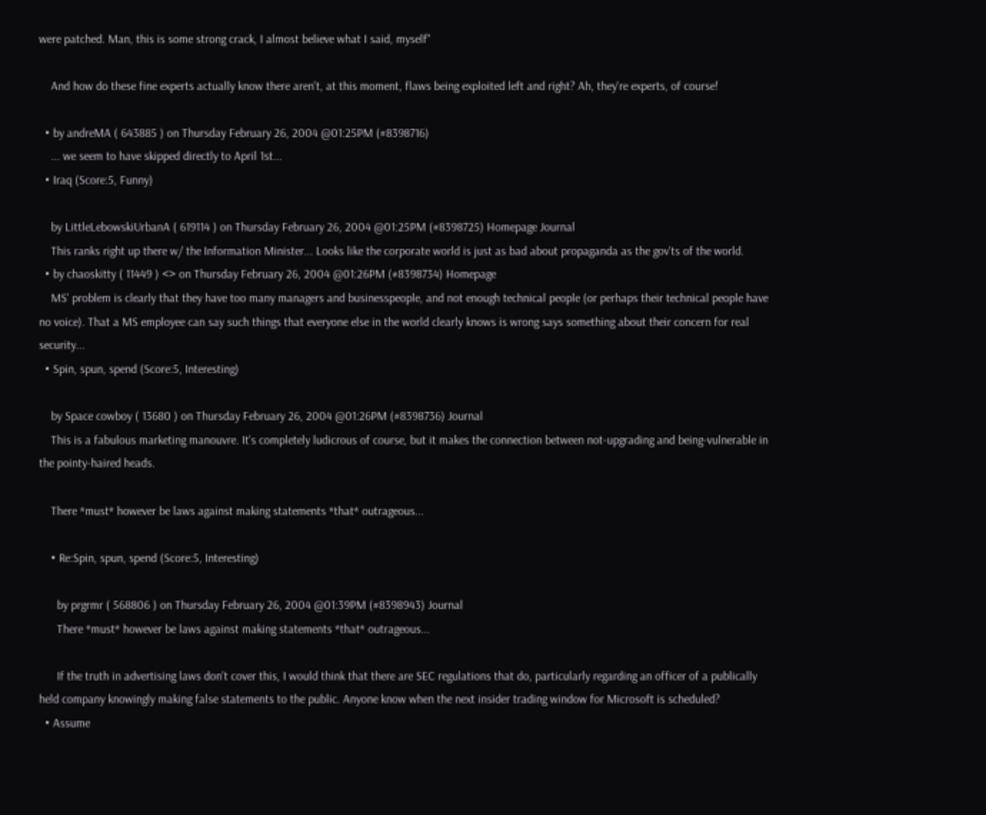were patched. Man, this is some strong crack, I almost believe what I said, myself"

    And how do these fine experts actually know there aren't, at this moment, flaws being exploited left and right? Ah, they're experts, of course!

  • by andreMA ( 643885 ) on Thursday February 26, 2004 @01:25PM (#8398716)
    ... we seem to have skipped directly to April 1st...
  • Iraq (Score:5, Funny)

    by LittleLebowskiUrbanA ( 619114 ) on Thursday February 26, 2004 @01:25PM (#8398725) Homepage Journal
    This ranks right up there w/ the Information Minister... Looks like the corporate world is just as bad about propaganda as the gov'ts of the world.
  • by chaoskitty ( 11449 ) <> on Thursday February 26, 2004 @01:26PM (#8398734) Homepage
    MS' problem is clearly that they have too many managers and businesspeople, and not enough technical people (or perhaps their technical people have no voice). That a MS employee can say such things that everyone else in the world clearly knows is wrong says something about their concern for real security...
  • Spin, spun, spend (Score:5, Interesting)

    by Space cowboy ( 13680 ) on Thursday February 26, 2004 @01:26PM (#8398736) Journal
    This is a fabulous marketing manouvre. It's completely ludicrous of course, but it makes the connection between not-upgrading and being-vulnerable in the pointy-haired heads.

    There *must* however be laws against making statements *that* outrageous...

    • Re:Spin, spun, spend (Score:5, Interesting)

      by prgrmr ( 568806 ) on Thursday February 26, 2004 @01:39PM (#8398943) Journal
      There *must* however be laws against making statements *that* outrageous...

      If the truth in advertising laws don't cover this, I would think that there are SEC regulations that do, particularly regarding an officer of a publically held company knowingly making false statements to the public. Anyone know when the next insider trading window for Microsoft is scheduled?
  • Assume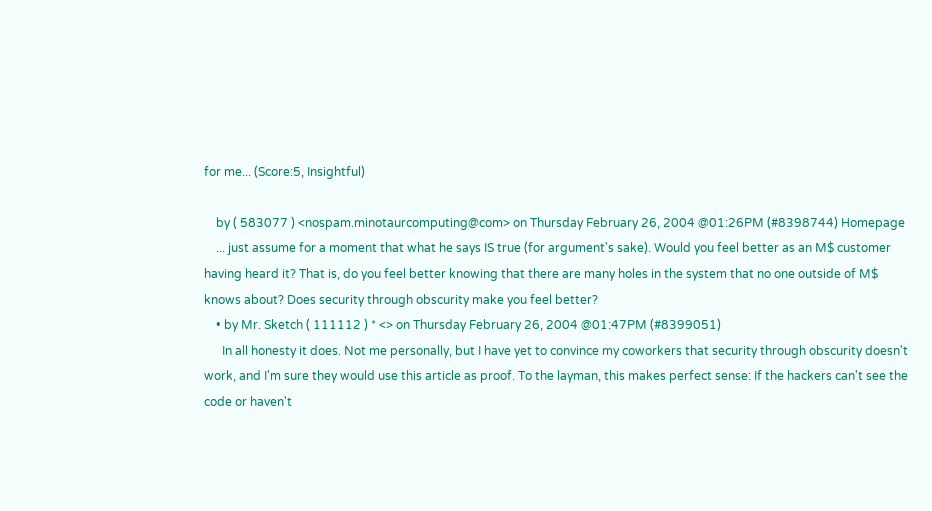for me... (Score:5, Insightful)

    by ( 583077 ) <nospam.minotaurcomputing@com> on Thursday February 26, 2004 @01:26PM (#8398744) Homepage
    ... just assume for a moment that what he says IS true (for argument's sake). Would you feel better as an M$ customer having heard it? That is, do you feel better knowing that there are many holes in the system that no one outside of M$ knows about? Does security through obscurity make you feel better?
    • by Mr. Sketch ( 111112 ) * <> on Thursday February 26, 2004 @01:47PM (#8399051)
      In all honesty it does. Not me personally, but I have yet to convince my coworkers that security through obscurity doesn't work, and I'm sure they would use this article as proof. To the layman, this makes perfect sense: If the hackers can't see the code or haven't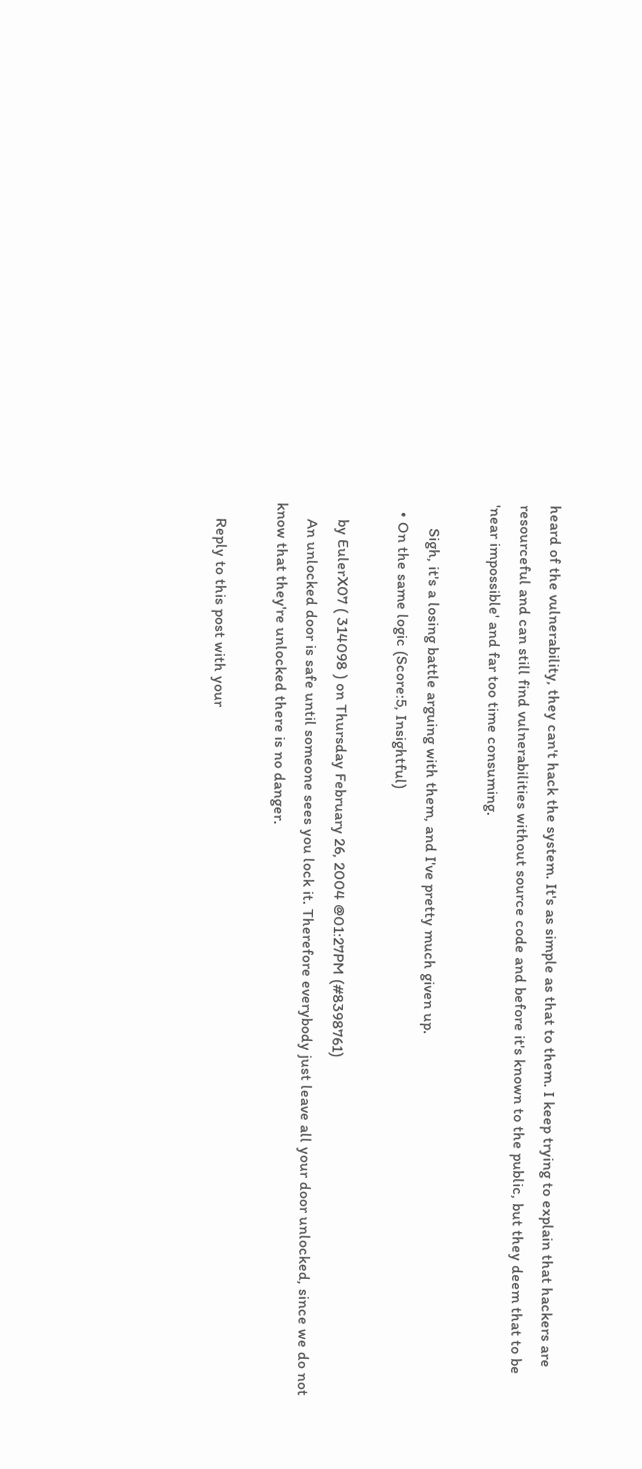heard of the vulnerability, they can't hack the system. It's as simple as that to them. I keep trying to explain that hackers are resourceful and can still find vulnerabilities without source code and before it's known to the public, but they deem that to be 'near impossible' and far too time consuming.

      Sigh, it's a losing battle arguing with them, and I've pretty much given up.
  • On the same logic (Score:5, Insightful)

    by EulerX07 ( 314098 ) on Thursday February 26, 2004 @01:27PM (#8398761)
    An unlocked door is safe until someone sees you lock it. Therefore everybody just leave all your door unlocked, since we do not know that they're unlocked there is no danger.

    Reply to this post with your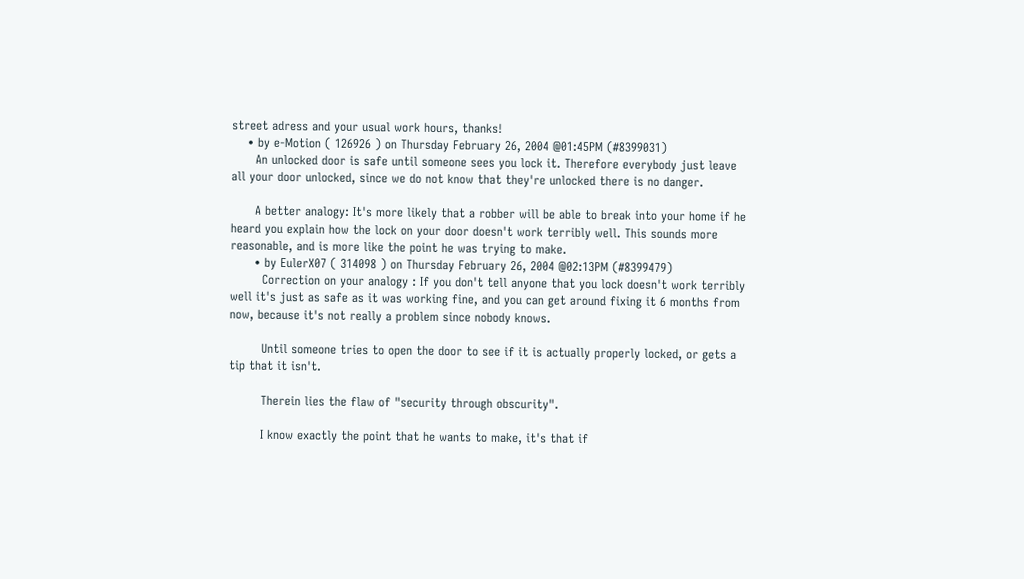street adress and your usual work hours, thanks!
    • by e-Motion ( 126926 ) on Thursday February 26, 2004 @01:45PM (#8399031)
      An unlocked door is safe until someone sees you lock it. Therefore everybody just leave all your door unlocked, since we do not know that they're unlocked there is no danger.

      A better analogy: It's more likely that a robber will be able to break into your home if he heard you explain how the lock on your door doesn't work terribly well. This sounds more reasonable, and is more like the point he was trying to make.
      • by EulerX07 ( 314098 ) on Thursday February 26, 2004 @02:13PM (#8399479)
        Correction on your analogy : If you don't tell anyone that you lock doesn't work terribly well it's just as safe as it was working fine, and you can get around fixing it 6 months from now, because it's not really a problem since nobody knows.

        Until someone tries to open the door to see if it is actually properly locked, or gets a tip that it isn't.

        Therein lies the flaw of "security through obscurity".

        I know exactly the point that he wants to make, it's that if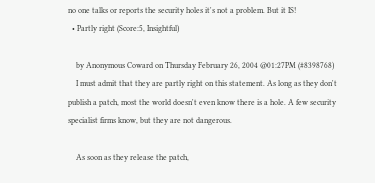no one talks or reports the security holes it's not a problem. But it IS!
  • Partly right (Score:5, Insightful)

    by Anonymous Coward on Thursday February 26, 2004 @01:27PM (#8398768)
    I must admit that they are partly right on this statement. As long as they don't publish a patch, most the world doesn't even know there is a hole. A few security specialist firms know, but they are not dangerous.

    As soon as they release the patch,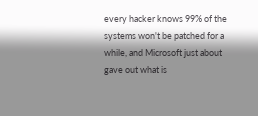every hacker knows 99% of the systems won't be patched for a while, and Microsoft just about gave out what is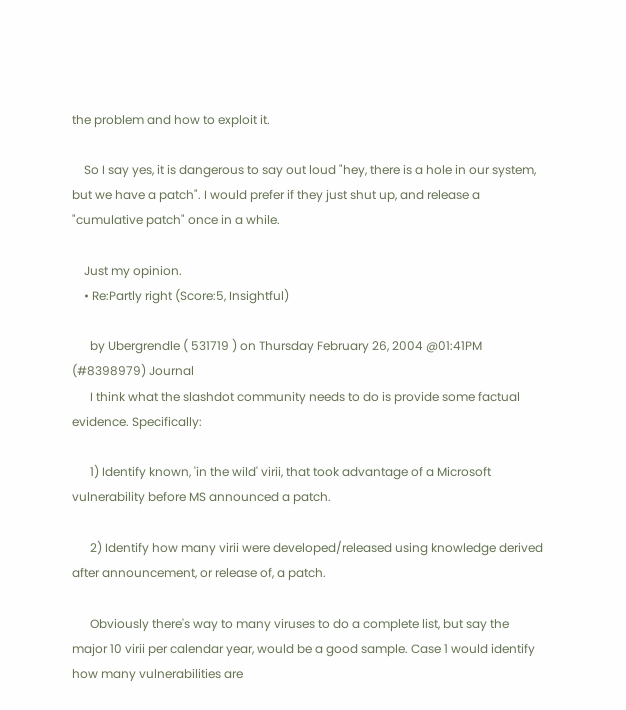the problem and how to exploit it.

    So I say yes, it is dangerous to say out loud "hey, there is a hole in our system, but we have a patch". I would prefer if they just shut up, and release a "cumulative patch" once in a while.

    Just my opinion.
    • Re:Partly right (Score:5, Insightful)

      by Ubergrendle ( 531719 ) on Thursday February 26, 2004 @01:41PM (#8398979) Journal
      I think what the slashdot community needs to do is provide some factual evidence. Specifically:

      1) Identify known, 'in the wild' virii, that took advantage of a Microsoft vulnerability before MS announced a patch.

      2) Identify how many virii were developed/released using knowledge derived after announcement, or release of, a patch.

      Obviously there's way to many viruses to do a complete list, but say the major 10 virii per calendar year, would be a good sample. Case 1 would identify how many vulnerabilities are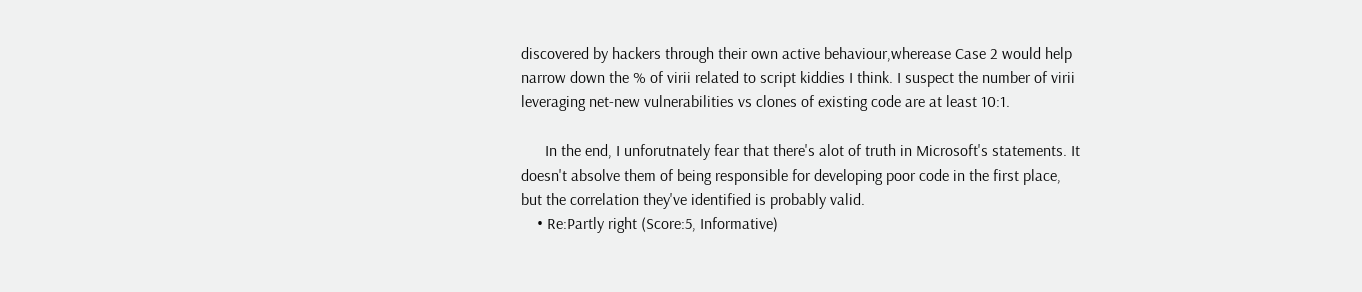discovered by hackers through their own active behaviour,wherease Case 2 would help narrow down the % of virii related to script kiddies I think. I suspect the number of virii leveraging net-new vulnerabilities vs clones of existing code are at least 10:1.

      In the end, I unforutnately fear that there's alot of truth in Microsoft's statements. It doesn't absolve them of being responsible for developing poor code in the first place, but the correlation they've identified is probably valid.
    • Re:Partly right (Score:5, Informative)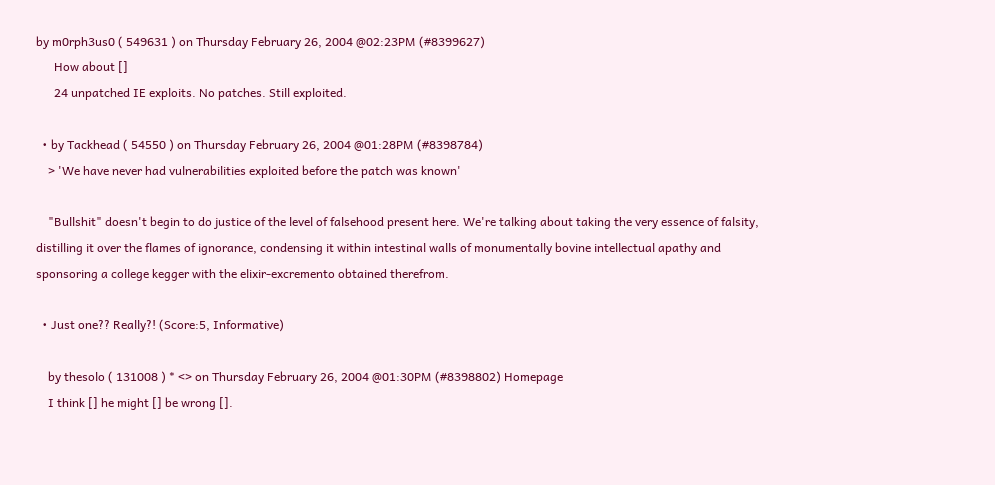by m0rph3us0 ( 549631 ) on Thursday February 26, 2004 @02:23PM (#8399627)
      How about []
      24 unpatched IE exploits. No patches. Still exploited.

  • by Tackhead ( 54550 ) on Thursday February 26, 2004 @01:28PM (#8398784)
    > 'We have never had vulnerabilities exploited before the patch was known'

    "Bullshit" doesn't begin to do justice of the level of falsehood present here. We're talking about taking the very essence of falsity, distilling it over the flames of ignorance, condensing it within intestinal walls of monumentally bovine intellectual apathy and sponsoring a college kegger with the elixir-excremento obtained therefrom.

  • Just one?? Really?! (Score:5, Informative)

    by thesolo ( 131008 ) * <> on Thursday February 26, 2004 @01:30PM (#8398802) Homepage
    I think [] he might [] be wrong [].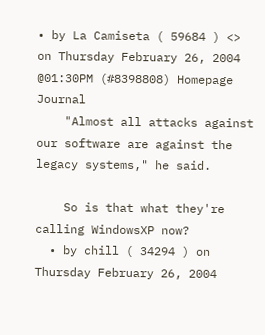• by La Camiseta ( 59684 ) <> on Thursday February 26, 2004 @01:30PM (#8398808) Homepage Journal
    "Almost all attacks against our software are against the legacy systems," he said.

    So is that what they're calling WindowsXP now?
  • by chill ( 34294 ) on Thursday February 26, 2004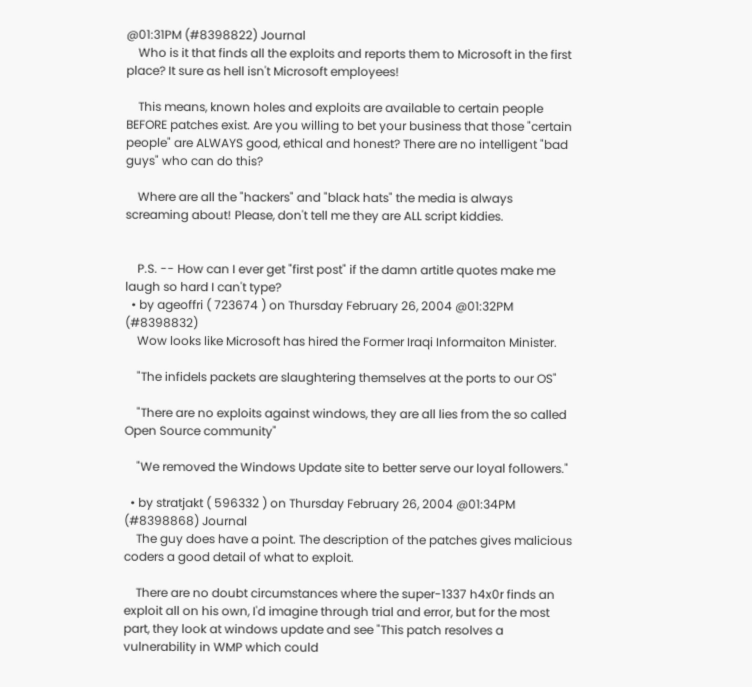@01:31PM (#8398822) Journal
    Who is it that finds all the exploits and reports them to Microsoft in the first place? It sure as hell isn't Microsoft employees!

    This means, known holes and exploits are available to certain people BEFORE patches exist. Are you willing to bet your business that those "certain people" are ALWAYS good, ethical and honest? There are no intelligent "bad guys" who can do this?

    Where are all the "hackers" and "black hats" the media is always screaming about! Please, don't tell me they are ALL script kiddies.


    P.S. -- How can I ever get "first post" if the damn artitle quotes make me laugh so hard I can't type?
  • by ageoffri ( 723674 ) on Thursday February 26, 2004 @01:32PM (#8398832)
    Wow looks like Microsoft has hired the Former Iraqi Informaiton Minister.

    "The infidels packets are slaughtering themselves at the ports to our OS"

    "There are no exploits against windows, they are all lies from the so called Open Source community"

    "We removed the Windows Update site to better serve our loyal followers."

  • by stratjakt ( 596332 ) on Thursday February 26, 2004 @01:34PM (#8398868) Journal
    The guy does have a point. The description of the patches gives malicious coders a good detail of what to exploit.

    There are no doubt circumstances where the super-1337 h4x0r finds an exploit all on his own, I'd imagine through trial and error, but for the most part, they look at windows update and see "This patch resolves a vulnerability in WMP which could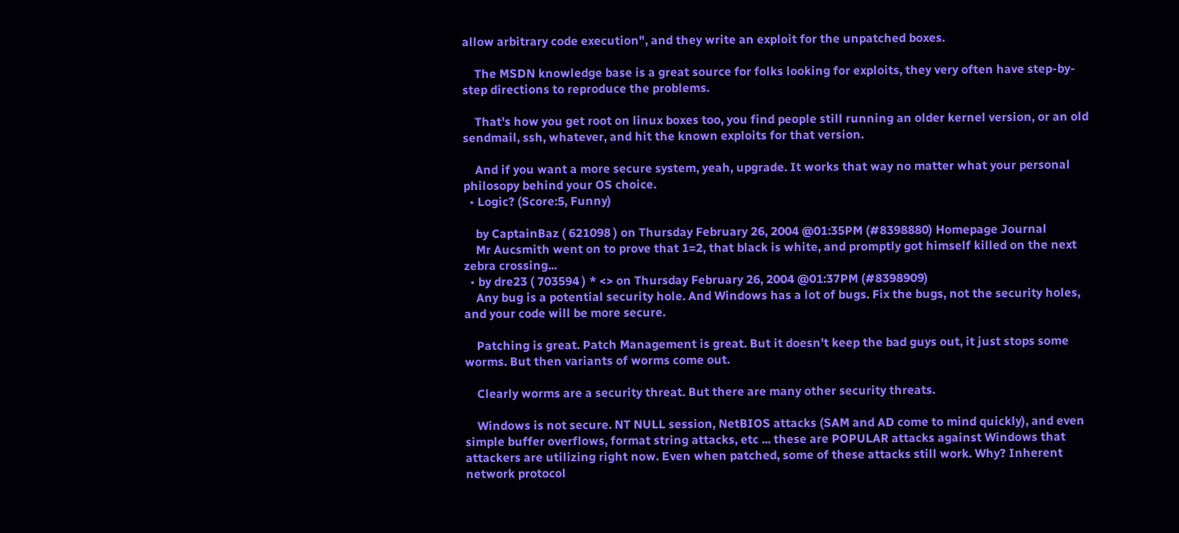allow arbitrary code execution", and they write an exploit for the unpatched boxes.

    The MSDN knowledge base is a great source for folks looking for exploits, they very often have step-by-step directions to reproduce the problems.

    That's how you get root on linux boxes too, you find people still running an older kernel version, or an old sendmail, ssh, whatever, and hit the known exploits for that version.

    And if you want a more secure system, yeah, upgrade. It works that way no matter what your personal philosopy behind your OS choice.
  • Logic? (Score:5, Funny)

    by CaptainBaz ( 621098 ) on Thursday February 26, 2004 @01:35PM (#8398880) Homepage Journal
    Mr Aucsmith went on to prove that 1=2, that black is white, and promptly got himself killed on the next zebra crossing...
  • by dre23 ( 703594 ) * <> on Thursday February 26, 2004 @01:37PM (#8398909)
    Any bug is a potential security hole. And Windows has a lot of bugs. Fix the bugs, not the security holes, and your code will be more secure.

    Patching is great. Patch Management is great. But it doesn't keep the bad guys out, it just stops some worms. But then variants of worms come out.

    Clearly worms are a security threat. But there are many other security threats.

    Windows is not secure. NT NULL session, NetBIOS attacks (SAM and AD come to mind quickly), and even simple buffer overflows, format string attacks, etc ... these are POPULAR attacks against Windows that attackers are utilizing right now. Even when patched, some of these attacks still work. Why? Inherent network protocol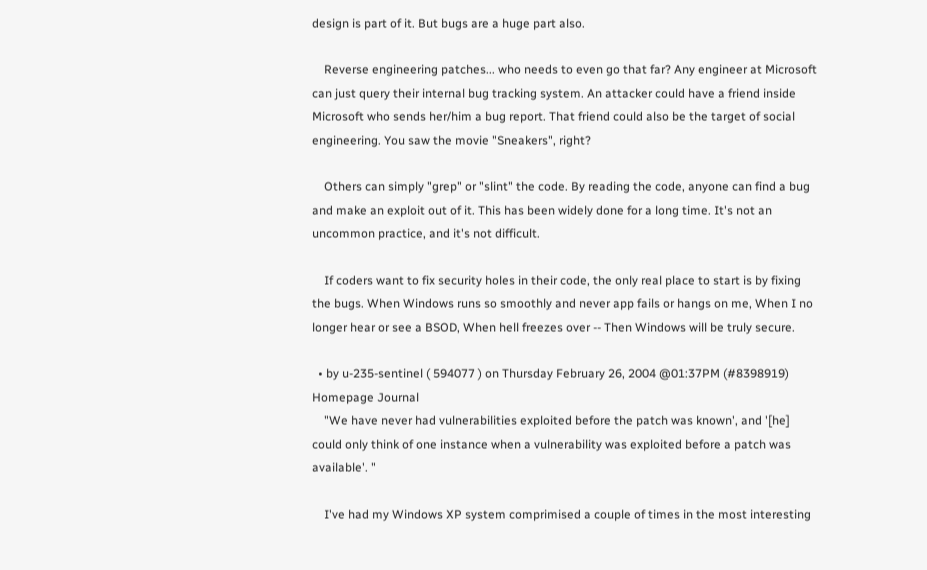design is part of it. But bugs are a huge part also.

    Reverse engineering patches... who needs to even go that far? Any engineer at Microsoft can just query their internal bug tracking system. An attacker could have a friend inside Microsoft who sends her/him a bug report. That friend could also be the target of social engineering. You saw the movie "Sneakers", right?

    Others can simply "grep" or "slint" the code. By reading the code, anyone can find a bug and make an exploit out of it. This has been widely done for a long time. It's not an uncommon practice, and it's not difficult.

    If coders want to fix security holes in their code, the only real place to start is by fixing the bugs. When Windows runs so smoothly and never app fails or hangs on me, When I no longer hear or see a BSOD, When hell freezes over -- Then Windows will be truly secure.

  • by u-235-sentinel ( 594077 ) on Thursday February 26, 2004 @01:37PM (#8398919) Homepage Journal
    "We have never had vulnerabilities exploited before the patch was known', and '[he] could only think of one instance when a vulnerability was exploited before a patch was available'. "

    I've had my Windows XP system comprimised a couple of times in the most interesting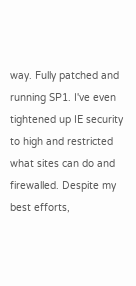way. Fully patched and running SP1. I've even tightened up IE security to high and restricted what sites can do and firewalled. Despite my best efforts,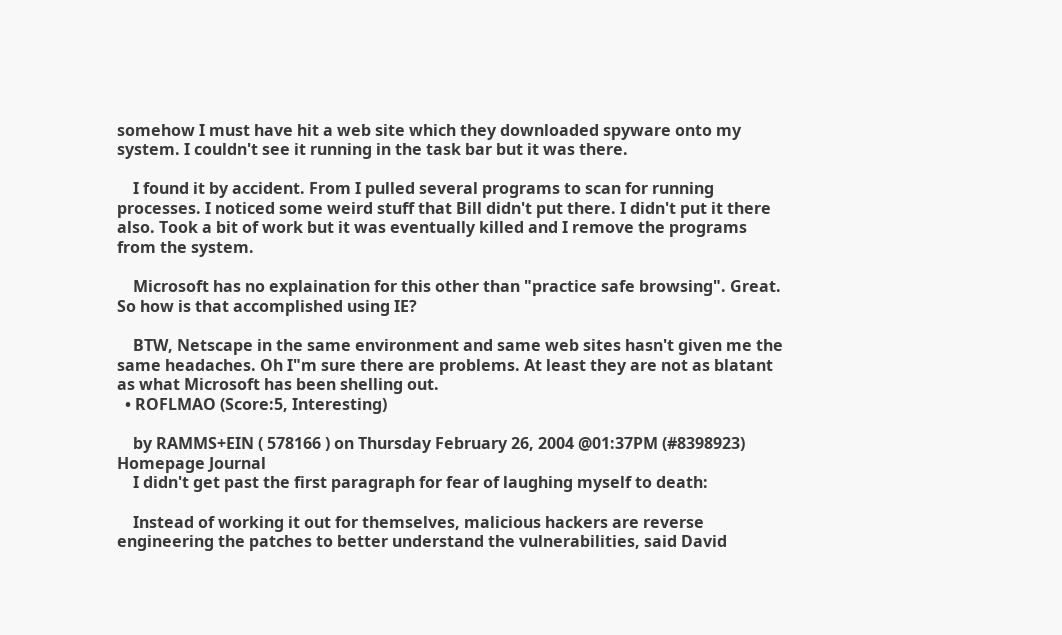somehow I must have hit a web site which they downloaded spyware onto my system. I couldn't see it running in the task bar but it was there.

    I found it by accident. From I pulled several programs to scan for running processes. I noticed some weird stuff that Bill didn't put there. I didn't put it there also. Took a bit of work but it was eventually killed and I remove the programs from the system.

    Microsoft has no explaination for this other than "practice safe browsing". Great. So how is that accomplished using IE?

    BTW, Netscape in the same environment and same web sites hasn't given me the same headaches. Oh I"m sure there are problems. At least they are not as blatant as what Microsoft has been shelling out.
  • ROFLMAO (Score:5, Interesting)

    by RAMMS+EIN ( 578166 ) on Thursday February 26, 2004 @01:37PM (#8398923) Homepage Journal
    I didn't get past the first paragraph for fear of laughing myself to death:

    Instead of working it out for themselves, malicious hackers are reverse engineering the patches to better understand the vulnerabilities, said David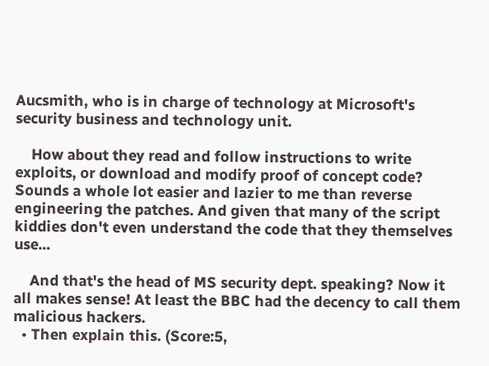Aucsmith, who is in charge of technology at Microsoft's security business and technology unit.

    How about they read and follow instructions to write exploits, or download and modify proof of concept code? Sounds a whole lot easier and lazier to me than reverse engineering the patches. And given that many of the script kiddies don't even understand the code that they themselves use...

    And that's the head of MS security dept. speaking? Now it all makes sense! At least the BBC had the decency to call them malicious hackers.
  • Then explain this. (Score:5,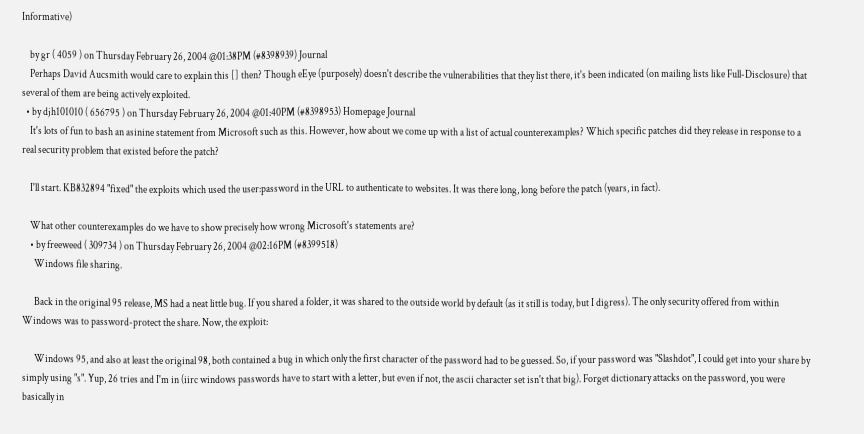Informative)

    by gr ( 4059 ) on Thursday February 26, 2004 @01:38PM (#8398939) Journal
    Perhaps David Aucsmith would care to explain this [] then? Though eEye (purposely) doesn't describe the vulnerabilities that they list there, it's been indicated (on mailing lists like Full-Disclosure) that several of them are being actively exploited.
  • by djh101010 ( 656795 ) on Thursday February 26, 2004 @01:40PM (#8398953) Homepage Journal
    It's lots of fun to bash an asinine statement from Microsoft such as this. However, how about we come up with a list of actual counterexamples? Which specific patches did they release in response to a real security problem that existed before the patch?

    I'll start. KB832894 "fixed" the exploits which used the user:password in the URL to authenticate to websites. It was there long, long before the patch (years, in fact).

    What other counterexamples do we have to show precisely how wrong Microsoft's statements are?
    • by freeweed ( 309734 ) on Thursday February 26, 2004 @02:16PM (#8399518)
      Windows file sharing.

      Back in the original 95 release, MS had a neat little bug. If you shared a folder, it was shared to the outside world by default (as it still is today, but I digress). The only security offered from within Windows was to password-protect the share. Now, the exploit:

      Windows 95, and also at least the original 98, both contained a bug in which only the first character of the password had to be guessed. So, if your password was "Slashdot", I could get into your share by simply using "s". Yup, 26 tries and I'm in (iirc windows passwords have to start with a letter, but even if not, the ascii character set isn't that big). Forget dictionary attacks on the password, you were basically in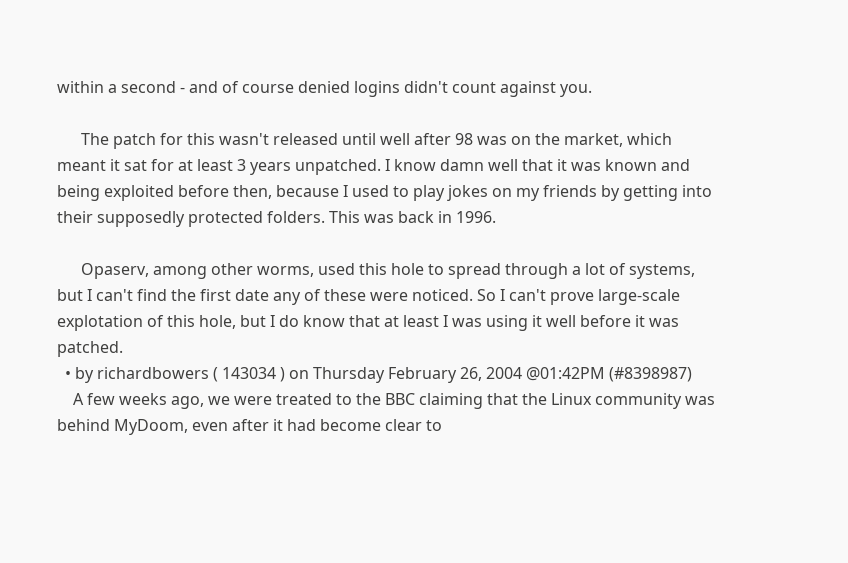within a second - and of course denied logins didn't count against you.

      The patch for this wasn't released until well after 98 was on the market, which meant it sat for at least 3 years unpatched. I know damn well that it was known and being exploited before then, because I used to play jokes on my friends by getting into their supposedly protected folders. This was back in 1996.

      Opaserv, among other worms, used this hole to spread through a lot of systems, but I can't find the first date any of these were noticed. So I can't prove large-scale explotation of this hole, but I do know that at least I was using it well before it was patched.
  • by richardbowers ( 143034 ) on Thursday February 26, 2004 @01:42PM (#8398987)
    A few weeks ago, we were treated to the BBC claiming that the Linux community was behind MyDoom, even after it had become clear to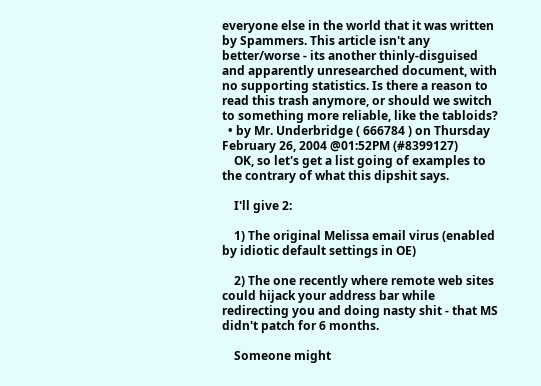everyone else in the world that it was written by Spammers. This article isn't any better/worse - its another thinly-disguised and apparently unresearched document, with no supporting statistics. Is there a reason to read this trash anymore, or should we switch to something more reliable, like the tabloids?
  • by Mr. Underbridge ( 666784 ) on Thursday February 26, 2004 @01:52PM (#8399127)
    OK, so let's get a list going of examples to the contrary of what this dipshit says.

    I'll give 2:

    1) The original Melissa email virus (enabled by idiotic default settings in OE)

    2) The one recently where remote web sites could hijack your address bar while redirecting you and doing nasty shit - that MS didn't patch for 6 months.

    Someone might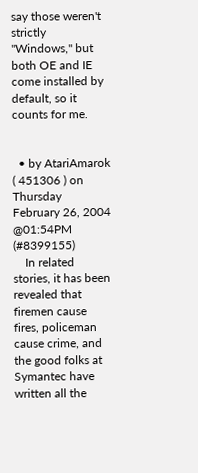say those weren't strictly "Windows," but both OE and IE come installed by default, so it counts for me.


  • by AtariAmarok ( 451306 ) on Thursday February 26, 2004 @01:54PM (#8399155)
    In related stories, it has been revealed that firemen cause fires, policeman cause crime, and the good folks at Symantec have written all the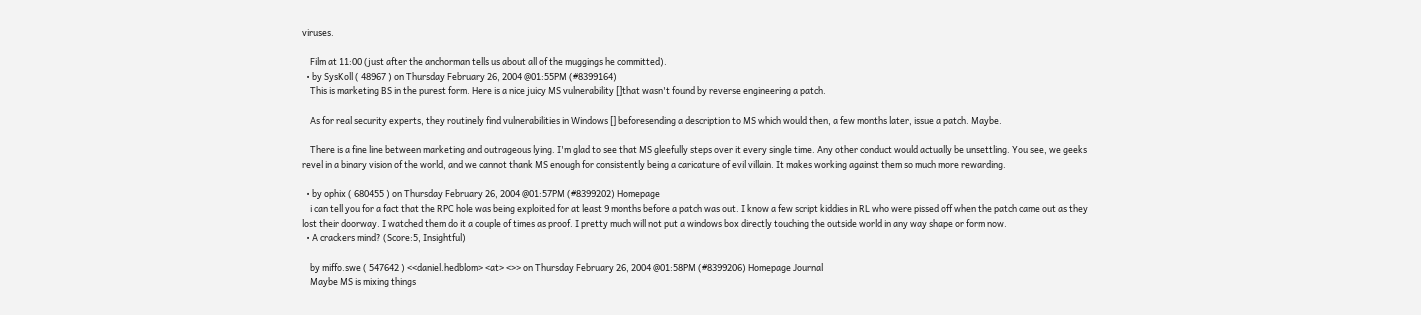viruses.

    Film at 11:00 (just after the anchorman tells us about all of the muggings he committed).
  • by SysKoll ( 48967 ) on Thursday February 26, 2004 @01:55PM (#8399164)
    This is marketing BS in the purest form. Here is a nice juicy MS vulnerability []that wasn't found by reverse engineering a patch.

    As for real security experts, they routinely find vulnerabilities in Windows [] beforesending a description to MS which would then, a few months later, issue a patch. Maybe.

    There is a fine line between marketing and outrageous lying. I'm glad to see that MS gleefully steps over it every single time. Any other conduct would actually be unsettling. You see, we geeks revel in a binary vision of the world, and we cannot thank MS enough for consistently being a caricature of evil villain. It makes working against them so much more rewarding.

  • by ophix ( 680455 ) on Thursday February 26, 2004 @01:57PM (#8399202) Homepage
    i can tell you for a fact that the RPC hole was being exploited for at least 9 months before a patch was out. I know a few script kiddies in RL who were pissed off when the patch came out as they lost their doorway. I watched them do it a couple of times as proof. I pretty much will not put a windows box directly touching the outside world in any way shape or form now.
  • A crackers mind? (Score:5, Insightful)

    by miffo.swe ( 547642 ) <<daniel.hedblom> <at> <>> on Thursday February 26, 2004 @01:58PM (#8399206) Homepage Journal
    Maybe MS is mixing things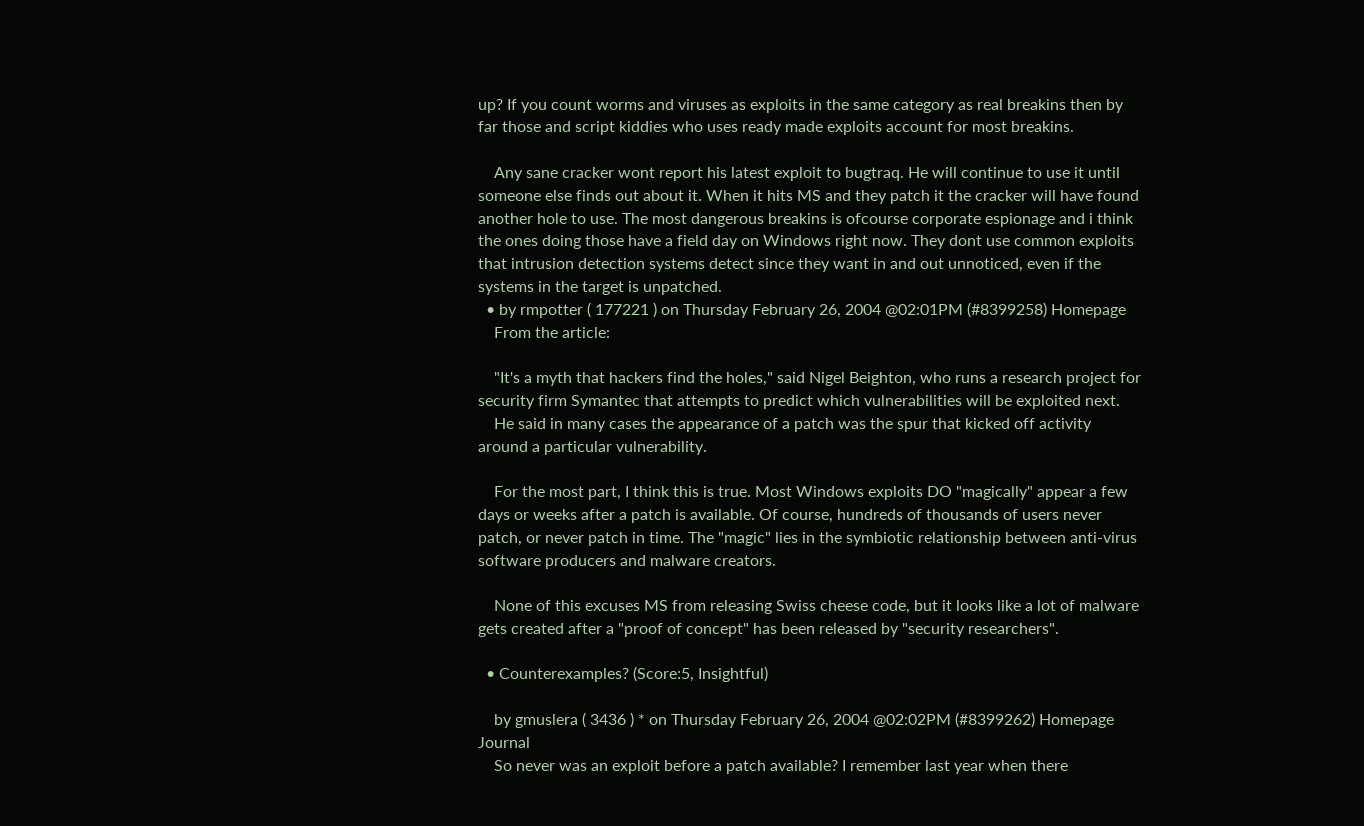up? If you count worms and viruses as exploits in the same category as real breakins then by far those and script kiddies who uses ready made exploits account for most breakins.

    Any sane cracker wont report his latest exploit to bugtraq. He will continue to use it until someone else finds out about it. When it hits MS and they patch it the cracker will have found another hole to use. The most dangerous breakins is ofcourse corporate espionage and i think the ones doing those have a field day on Windows right now. They dont use common exploits that intrusion detection systems detect since they want in and out unnoticed, even if the systems in the target is unpatched.
  • by rmpotter ( 177221 ) on Thursday February 26, 2004 @02:01PM (#8399258) Homepage
    From the article:

    "It's a myth that hackers find the holes," said Nigel Beighton, who runs a research project for security firm Symantec that attempts to predict which vulnerabilities will be exploited next.
    He said in many cases the appearance of a patch was the spur that kicked off activity around a particular vulnerability.

    For the most part, I think this is true. Most Windows exploits DO "magically" appear a few days or weeks after a patch is available. Of course, hundreds of thousands of users never patch, or never patch in time. The "magic" lies in the symbiotic relationship between anti-virus software producers and malware creators.

    None of this excuses MS from releasing Swiss cheese code, but it looks like a lot of malware gets created after a "proof of concept" has been released by "security researchers".

  • Counterexamples? (Score:5, Insightful)

    by gmuslera ( 3436 ) * on Thursday February 26, 2004 @02:02PM (#8399262) Homepage Journal
    So never was an exploit before a patch available? I remember last year when there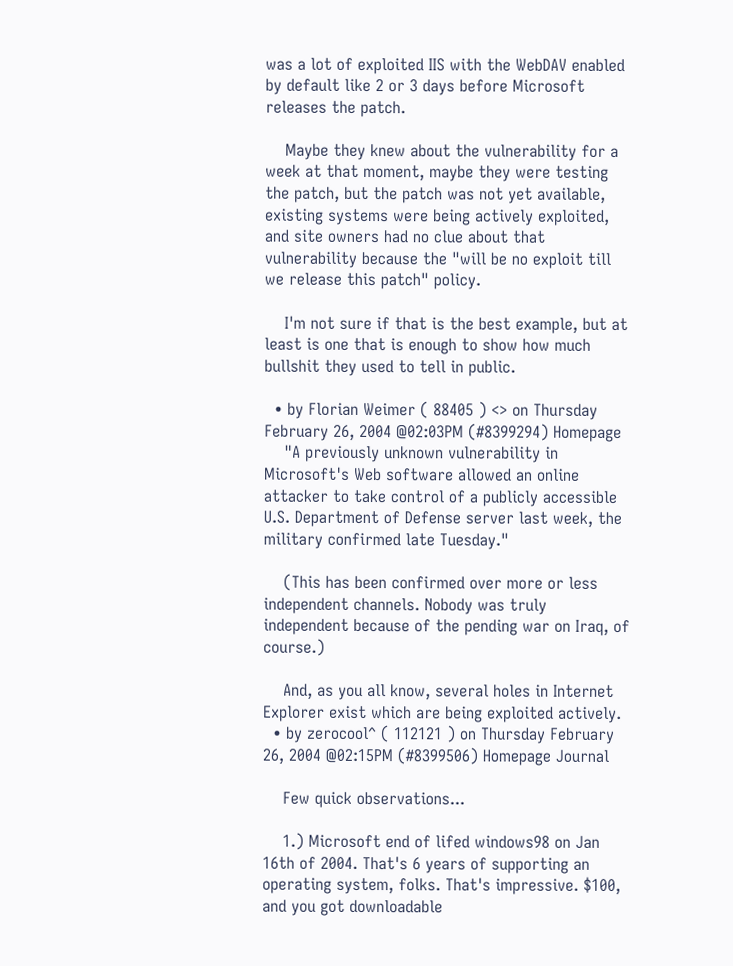was a lot of exploited IIS with the WebDAV enabled by default like 2 or 3 days before Microsoft releases the patch.

    Maybe they knew about the vulnerability for a week at that moment, maybe they were testing the patch, but the patch was not yet available, existing systems were being actively exploited, and site owners had no clue about that vulnerability because the "will be no exploit till we release this patch" policy.

    I'm not sure if that is the best example, but at least is one that is enough to show how much bullshit they used to tell in public.

  • by Florian Weimer ( 88405 ) <> on Thursday February 26, 2004 @02:03PM (#8399294) Homepage
    "A previously unknown vulnerability in Microsoft's Web software allowed an online attacker to take control of a publicly accessible U.S. Department of Defense server last week, the military confirmed late Tuesday."

    (This has been confirmed over more or less independent channels. Nobody was truly independent because of the pending war on Iraq, of course.)

    And, as you all know, several holes in Internet Explorer exist which are being exploited actively.
  • by zerocool^ ( 112121 ) on Thursday February 26, 2004 @02:15PM (#8399506) Homepage Journal

    Few quick observations...

    1.) Microsoft end of lifed windows98 on Jan 16th of 2004. That's 6 years of supporting an operating system, folks. That's impressive. $100, and you got downloadable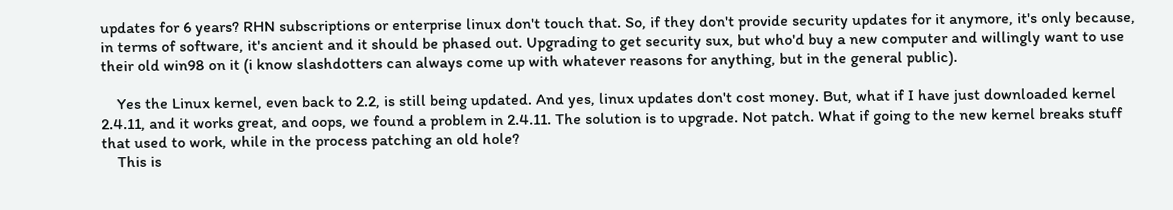updates for 6 years? RHN subscriptions or enterprise linux don't touch that. So, if they don't provide security updates for it anymore, it's only because, in terms of software, it's ancient and it should be phased out. Upgrading to get security sux, but who'd buy a new computer and willingly want to use their old win98 on it (i know slashdotters can always come up with whatever reasons for anything, but in the general public).

    Yes the Linux kernel, even back to 2.2, is still being updated. And yes, linux updates don't cost money. But, what if I have just downloaded kernel 2.4.11, and it works great, and oops, we found a problem in 2.4.11. The solution is to upgrade. Not patch. What if going to the new kernel breaks stuff that used to work, while in the process patching an old hole?
    This is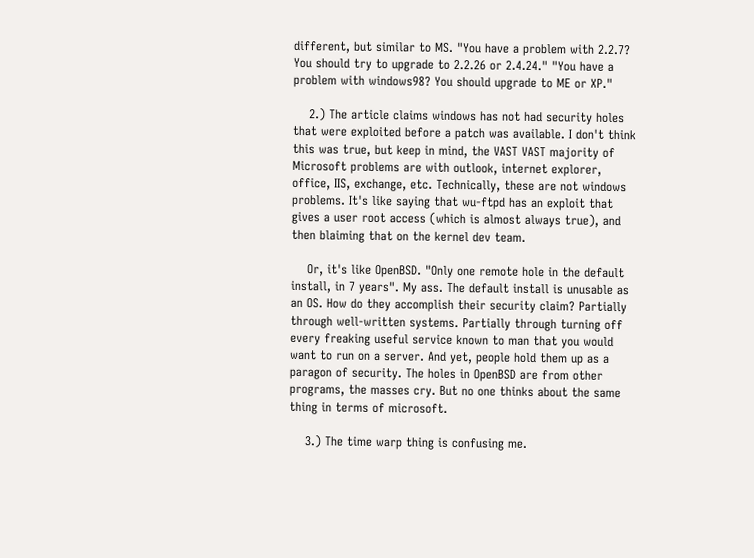different, but similar to MS. "You have a problem with 2.2.7? You should try to upgrade to 2.2.26 or 2.4.24." "You have a problem with windows98? You should upgrade to ME or XP."

    2.) The article claims windows has not had security holes that were exploited before a patch was available. I don't think this was true, but keep in mind, the VAST VAST majority of Microsoft problems are with outlook, internet explorer, office, IIS, exchange, etc. Technically, these are not windows problems. It's like saying that wu-ftpd has an exploit that gives a user root access (which is almost always true), and then blaiming that on the kernel dev team.

    Or, it's like OpenBSD. "Only one remote hole in the default install, in 7 years". My ass. The default install is unusable as an OS. How do they accomplish their security claim? Partially through well-written systems. Partially through turning off every freaking useful service known to man that you would want to run on a server. And yet, people hold them up as a paragon of security. The holes in OpenBSD are from other programs, the masses cry. But no one thinks about the same thing in terms of microsoft.

    3.) The time warp thing is confusing me.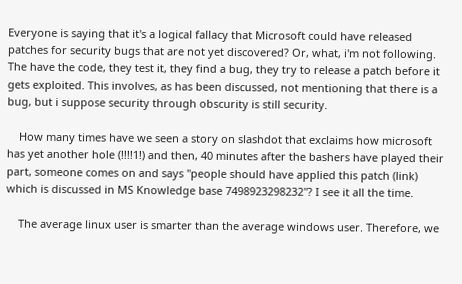Everyone is saying that it's a logical fallacy that Microsoft could have released patches for security bugs that are not yet discovered? Or, what, i'm not following. The have the code, they test it, they find a bug, they try to release a patch before it gets exploited. This involves, as has been discussed, not mentioning that there is a bug, but i suppose security through obscurity is still security.

    How many times have we seen a story on slashdot that exclaims how microsoft has yet another hole (!!!!1!) and then, 40 minutes after the bashers have played their part, someone comes on and says "people should have applied this patch (link) which is discussed in MS Knowledge base 7498923298232"? I see it all the time.

    The average linux user is smarter than the average windows user. Therefore, we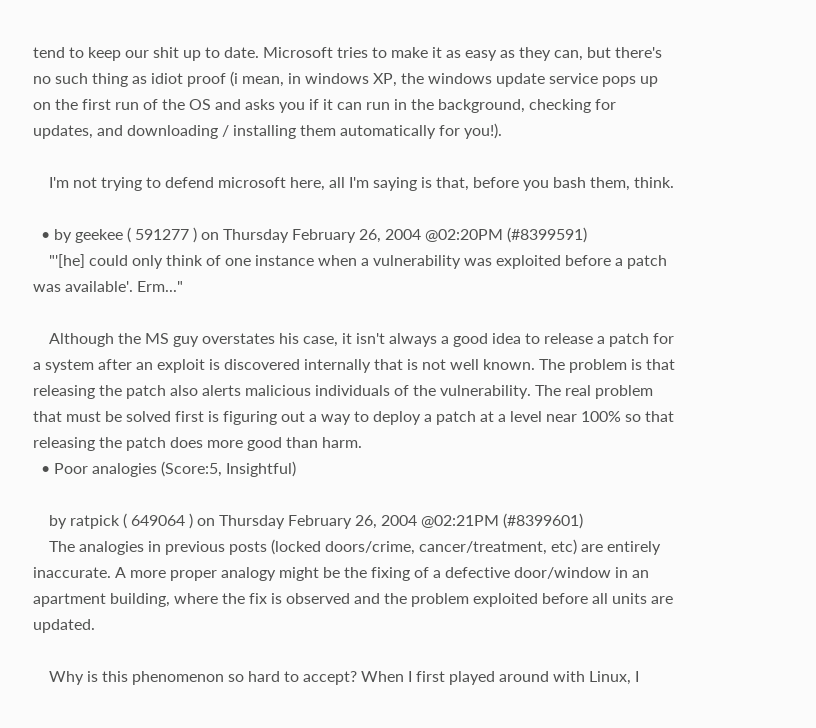tend to keep our shit up to date. Microsoft tries to make it as easy as they can, but there's no such thing as idiot proof (i mean, in windows XP, the windows update service pops up on the first run of the OS and asks you if it can run in the background, checking for updates, and downloading / installing them automatically for you!).

    I'm not trying to defend microsoft here, all I'm saying is that, before you bash them, think.

  • by geekee ( 591277 ) on Thursday February 26, 2004 @02:20PM (#8399591)
    "'[he] could only think of one instance when a vulnerability was exploited before a patch was available'. Erm..."

    Although the MS guy overstates his case, it isn't always a good idea to release a patch for a system after an exploit is discovered internally that is not well known. The problem is that releasing the patch also alerts malicious individuals of the vulnerability. The real problem that must be solved first is figuring out a way to deploy a patch at a level near 100% so that releasing the patch does more good than harm.
  • Poor analogies (Score:5, Insightful)

    by ratpick ( 649064 ) on Thursday February 26, 2004 @02:21PM (#8399601)
    The analogies in previous posts (locked doors/crime, cancer/treatment, etc) are entirely inaccurate. A more proper analogy might be the fixing of a defective door/window in an apartment building, where the fix is observed and the problem exploited before all units are updated.

    Why is this phenomenon so hard to accept? When I first played around with Linux, I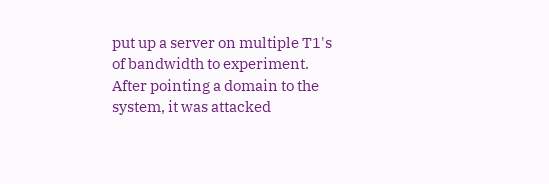put up a server on multiple T1's of bandwidth to experiment. After pointing a domain to the system, it was attacked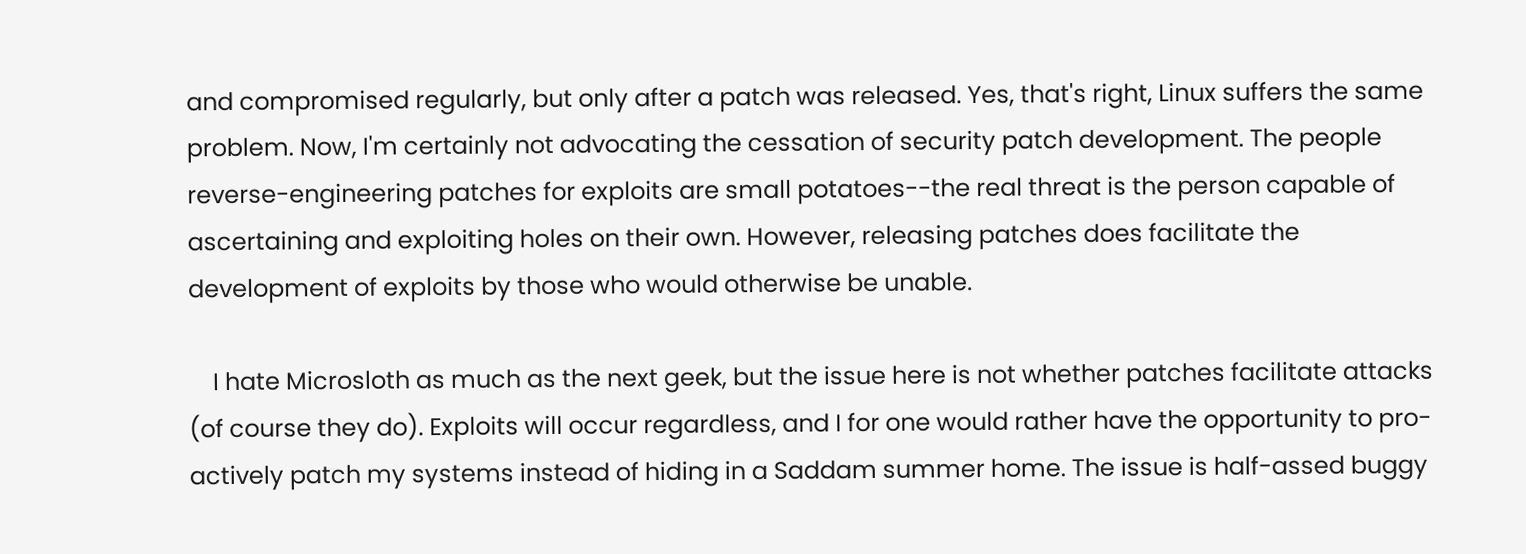and compromised regularly, but only after a patch was released. Yes, that's right, Linux suffers the same problem. Now, I'm certainly not advocating the cessation of security patch development. The people reverse-engineering patches for exploits are small potatoes--the real threat is the person capable of ascertaining and exploiting holes on their own. However, releasing patches does facilitate the development of exploits by those who would otherwise be unable.

    I hate Microsloth as much as the next geek, but the issue here is not whether patches facilitate attacks (of course they do). Exploits will occur regardless, and I for one would rather have the opportunity to pro-actively patch my systems instead of hiding in a Saddam summer home. The issue is half-assed buggy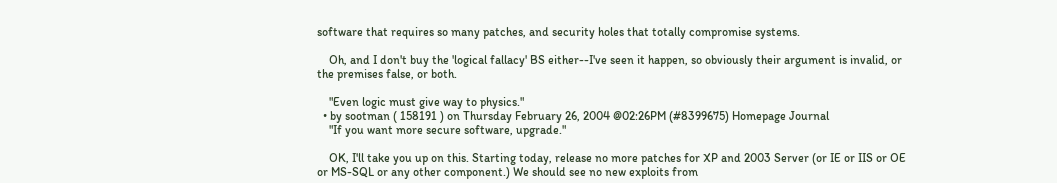software that requires so many patches, and security holes that totally compromise systems.

    Oh, and I don't buy the 'logical fallacy' BS either--I've seen it happen, so obviously their argument is invalid, or the premises false, or both.

    "Even logic must give way to physics."
  • by sootman ( 158191 ) on Thursday February 26, 2004 @02:26PM (#8399675) Homepage Journal
    "If you want more secure software, upgrade."

    OK, I'll take you up on this. Starting today, release no more patches for XP and 2003 Server (or IE or IIS or OE or MS-SQL or any other component.) We should see no new exploits from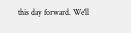this day forward. We'll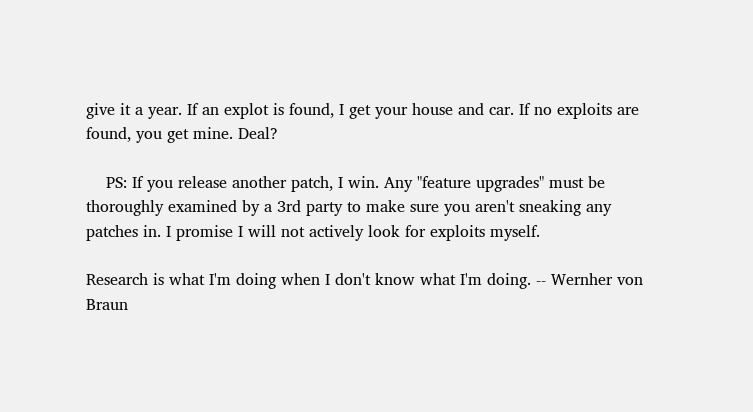give it a year. If an explot is found, I get your house and car. If no exploits are found, you get mine. Deal?

    PS: If you release another patch, I win. Any "feature upgrades" must be thoroughly examined by a 3rd party to make sure you aren't sneaking any patches in. I promise I will not actively look for exploits myself.

Research is what I'm doing when I don't know what I'm doing. -- Wernher von Braun